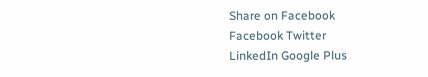Share on Facebook
Facebook Twitter
LinkedIn Google Plus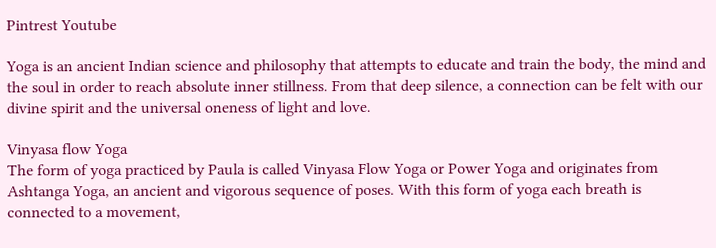Pintrest Youtube

Yoga is an ancient Indian science and philosophy that attempts to educate and train the body, the mind and the soul in order to reach absolute inner stillness. From that deep silence, a connection can be felt with our divine spirit and the universal oneness of light and love.

Vinyasa flow Yoga
The form of yoga practiced by Paula is called Vinyasa Flow Yoga or Power Yoga and originates from Ashtanga Yoga, an ancient and vigorous sequence of poses. With this form of yoga each breath is connected to a movement,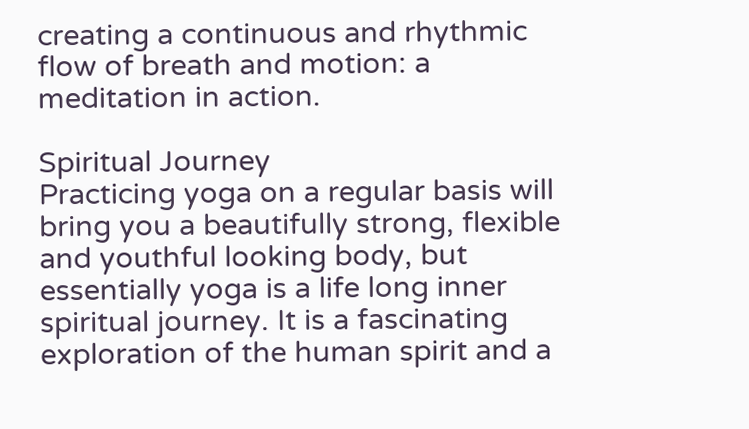creating a continuous and rhythmic flow of breath and motion: a meditation in action.

Spiritual Journey
Practicing yoga on a regular basis will bring you a beautifully strong, flexible and youthful looking body, but essentially yoga is a life long inner spiritual journey. It is a fascinating exploration of the human spirit and a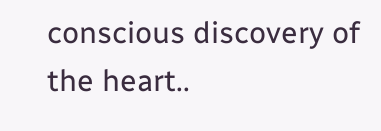conscious discovery of the heart..